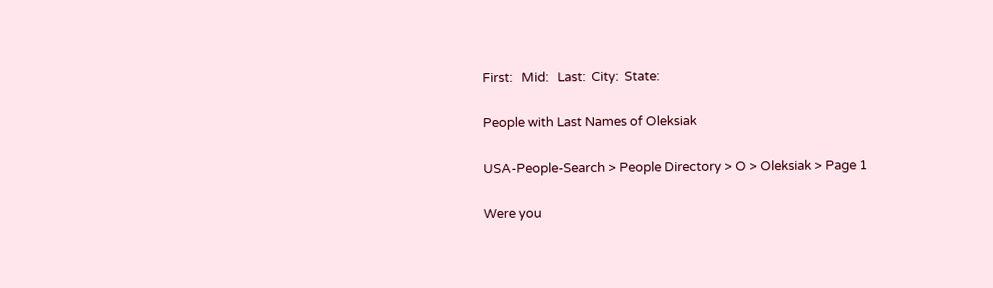First:   Mid:   Last:  City:  State:

People with Last Names of Oleksiak

USA-People-Search > People Directory > O > Oleksiak > Page 1

Were you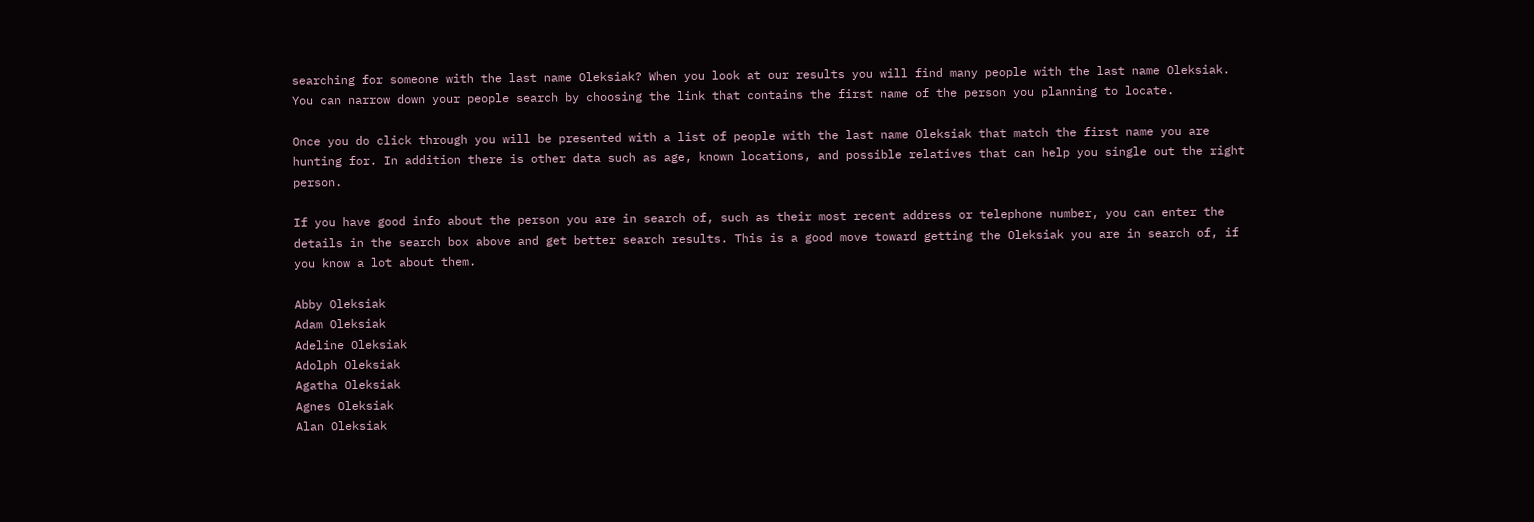searching for someone with the last name Oleksiak? When you look at our results you will find many people with the last name Oleksiak. You can narrow down your people search by choosing the link that contains the first name of the person you planning to locate.

Once you do click through you will be presented with a list of people with the last name Oleksiak that match the first name you are hunting for. In addition there is other data such as age, known locations, and possible relatives that can help you single out the right person.

If you have good info about the person you are in search of, such as their most recent address or telephone number, you can enter the details in the search box above and get better search results. This is a good move toward getting the Oleksiak you are in search of, if you know a lot about them.

Abby Oleksiak
Adam Oleksiak
Adeline Oleksiak
Adolph Oleksiak
Agatha Oleksiak
Agnes Oleksiak
Alan Oleksiak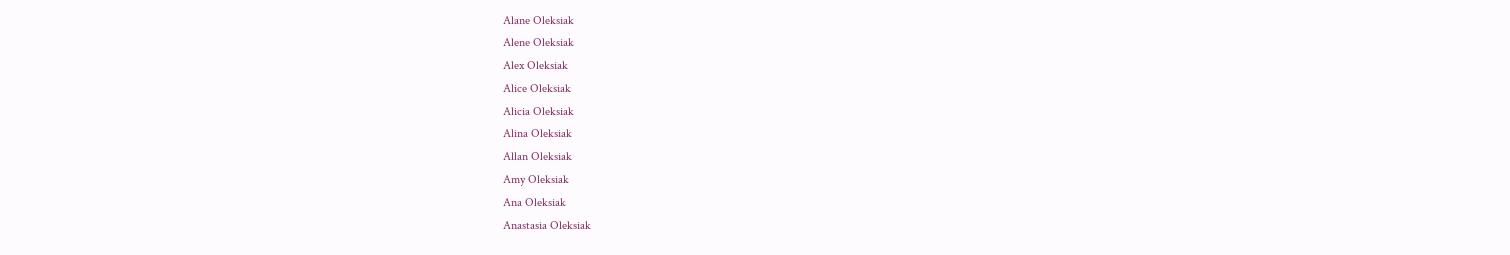Alane Oleksiak
Alene Oleksiak
Alex Oleksiak
Alice Oleksiak
Alicia Oleksiak
Alina Oleksiak
Allan Oleksiak
Amy Oleksiak
Ana Oleksiak
Anastasia Oleksiak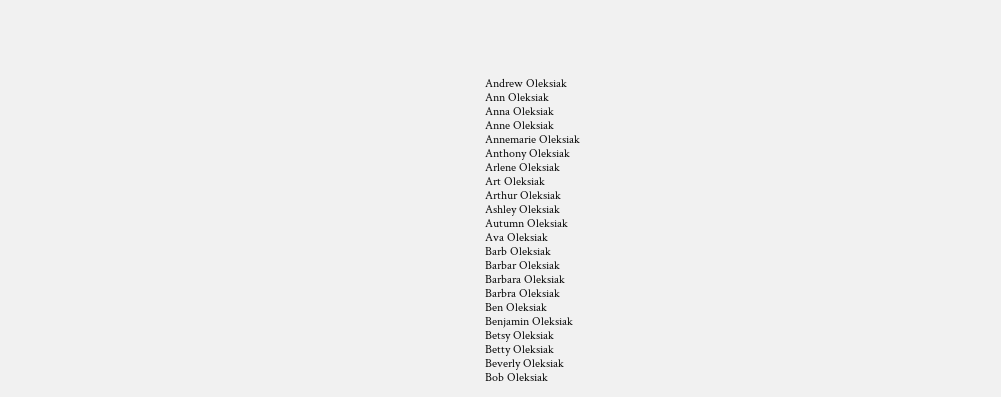Andrew Oleksiak
Ann Oleksiak
Anna Oleksiak
Anne Oleksiak
Annemarie Oleksiak
Anthony Oleksiak
Arlene Oleksiak
Art Oleksiak
Arthur Oleksiak
Ashley Oleksiak
Autumn Oleksiak
Ava Oleksiak
Barb Oleksiak
Barbar Oleksiak
Barbara Oleksiak
Barbra Oleksiak
Ben Oleksiak
Benjamin Oleksiak
Betsy Oleksiak
Betty Oleksiak
Beverly Oleksiak
Bob Oleksiak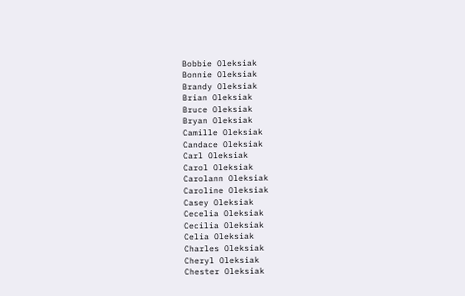Bobbie Oleksiak
Bonnie Oleksiak
Brandy Oleksiak
Brian Oleksiak
Bruce Oleksiak
Bryan Oleksiak
Camille Oleksiak
Candace Oleksiak
Carl Oleksiak
Carol Oleksiak
Carolann Oleksiak
Caroline Oleksiak
Casey Oleksiak
Cecelia Oleksiak
Cecilia Oleksiak
Celia Oleksiak
Charles Oleksiak
Cheryl Oleksiak
Chester Oleksiak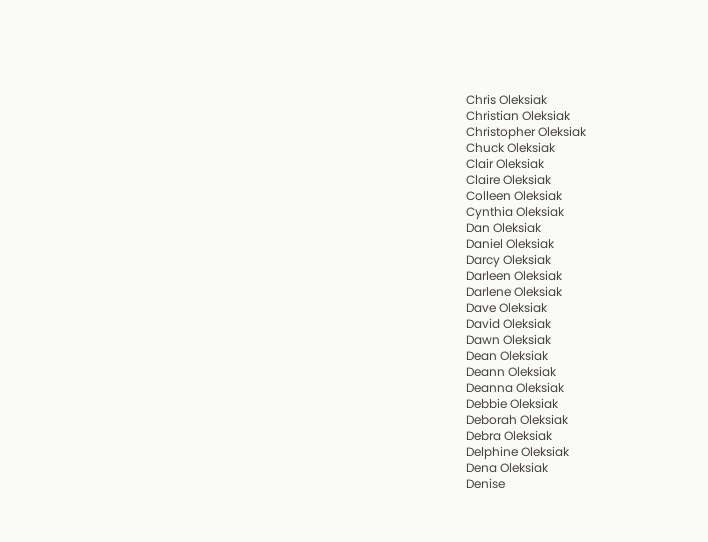Chris Oleksiak
Christian Oleksiak
Christopher Oleksiak
Chuck Oleksiak
Clair Oleksiak
Claire Oleksiak
Colleen Oleksiak
Cynthia Oleksiak
Dan Oleksiak
Daniel Oleksiak
Darcy Oleksiak
Darleen Oleksiak
Darlene Oleksiak
Dave Oleksiak
David Oleksiak
Dawn Oleksiak
Dean Oleksiak
Deann Oleksiak
Deanna Oleksiak
Debbie Oleksiak
Deborah Oleksiak
Debra Oleksiak
Delphine Oleksiak
Dena Oleksiak
Denise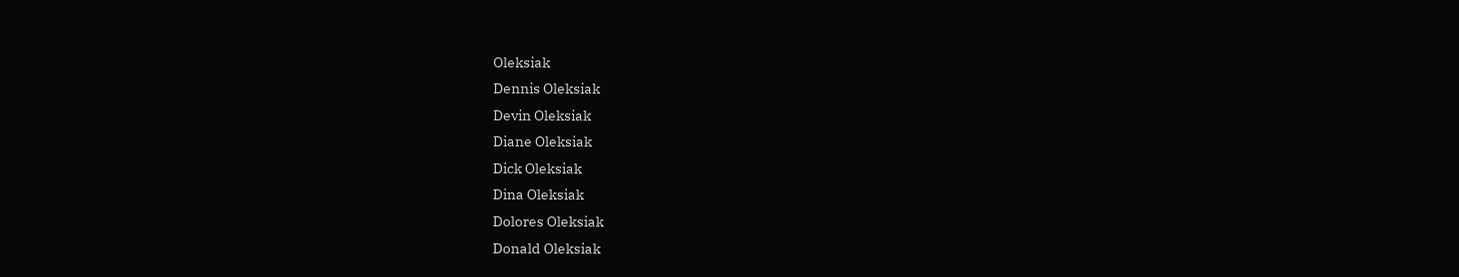Oleksiak
Dennis Oleksiak
Devin Oleksiak
Diane Oleksiak
Dick Oleksiak
Dina Oleksiak
Dolores Oleksiak
Donald Oleksiak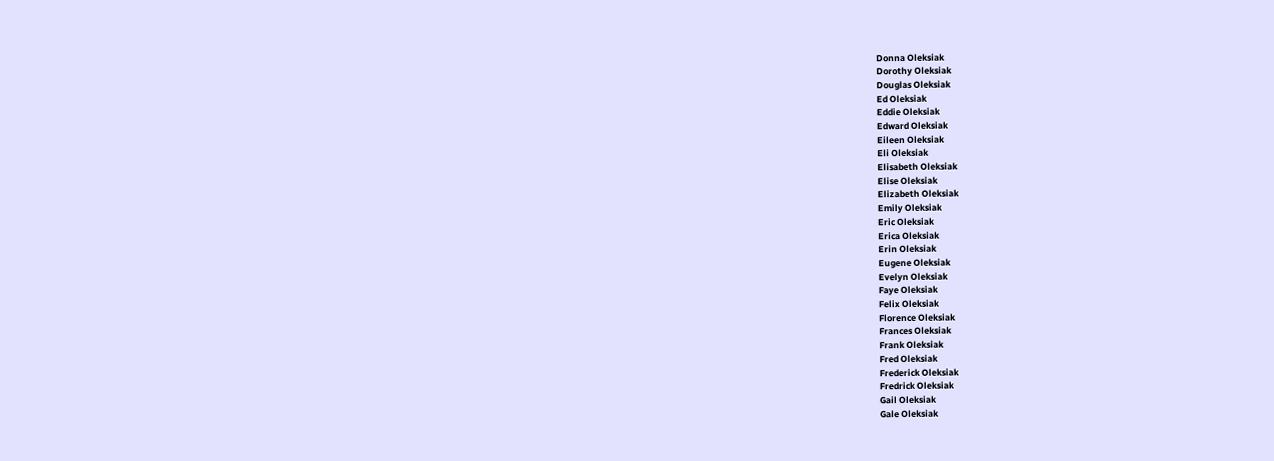Donna Oleksiak
Dorothy Oleksiak
Douglas Oleksiak
Ed Oleksiak
Eddie Oleksiak
Edward Oleksiak
Eileen Oleksiak
Eli Oleksiak
Elisabeth Oleksiak
Elise Oleksiak
Elizabeth Oleksiak
Emily Oleksiak
Eric Oleksiak
Erica Oleksiak
Erin Oleksiak
Eugene Oleksiak
Evelyn Oleksiak
Faye Oleksiak
Felix Oleksiak
Florence Oleksiak
Frances Oleksiak
Frank Oleksiak
Fred Oleksiak
Frederick Oleksiak
Fredrick Oleksiak
Gail Oleksiak
Gale Oleksiak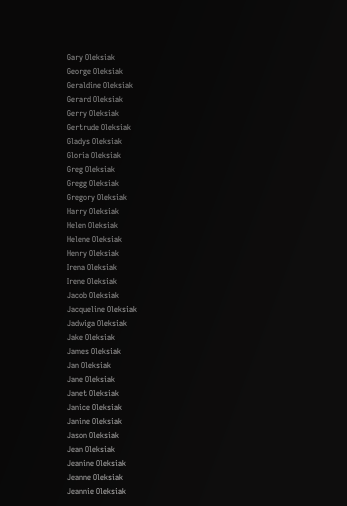Gary Oleksiak
George Oleksiak
Geraldine Oleksiak
Gerard Oleksiak
Gerry Oleksiak
Gertrude Oleksiak
Gladys Oleksiak
Gloria Oleksiak
Greg Oleksiak
Gregg Oleksiak
Gregory Oleksiak
Harry Oleksiak
Helen Oleksiak
Helene Oleksiak
Henry Oleksiak
Irena Oleksiak
Irene Oleksiak
Jacob Oleksiak
Jacqueline Oleksiak
Jadwiga Oleksiak
Jake Oleksiak
James Oleksiak
Jan Oleksiak
Jane Oleksiak
Janet Oleksiak
Janice Oleksiak
Janine Oleksiak
Jason Oleksiak
Jean Oleksiak
Jeanine Oleksiak
Jeanne Oleksiak
Jeannie Oleksiak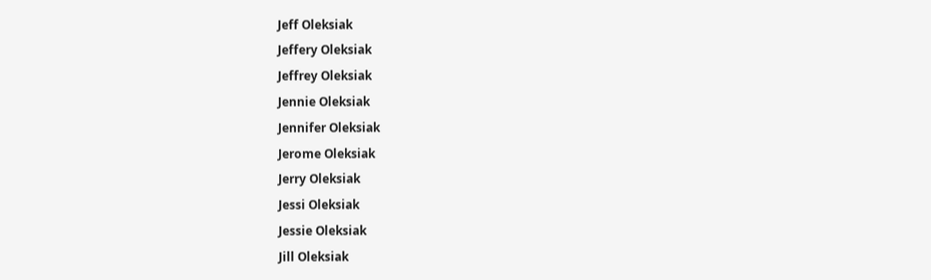Jeff Oleksiak
Jeffery Oleksiak
Jeffrey Oleksiak
Jennie Oleksiak
Jennifer Oleksiak
Jerome Oleksiak
Jerry Oleksiak
Jessi Oleksiak
Jessie Oleksiak
Jill Oleksiak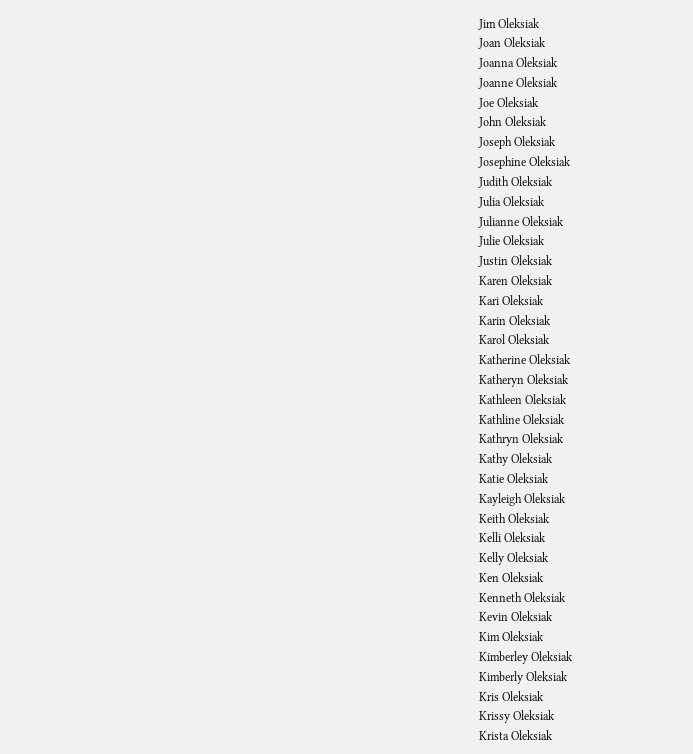Jim Oleksiak
Joan Oleksiak
Joanna Oleksiak
Joanne Oleksiak
Joe Oleksiak
John Oleksiak
Joseph Oleksiak
Josephine Oleksiak
Judith Oleksiak
Julia Oleksiak
Julianne Oleksiak
Julie Oleksiak
Justin Oleksiak
Karen Oleksiak
Kari Oleksiak
Karin Oleksiak
Karol Oleksiak
Katherine Oleksiak
Katheryn Oleksiak
Kathleen Oleksiak
Kathline Oleksiak
Kathryn Oleksiak
Kathy Oleksiak
Katie Oleksiak
Kayleigh Oleksiak
Keith Oleksiak
Kelli Oleksiak
Kelly Oleksiak
Ken Oleksiak
Kenneth Oleksiak
Kevin Oleksiak
Kim Oleksiak
Kimberley Oleksiak
Kimberly Oleksiak
Kris Oleksiak
Krissy Oleksiak
Krista Oleksiak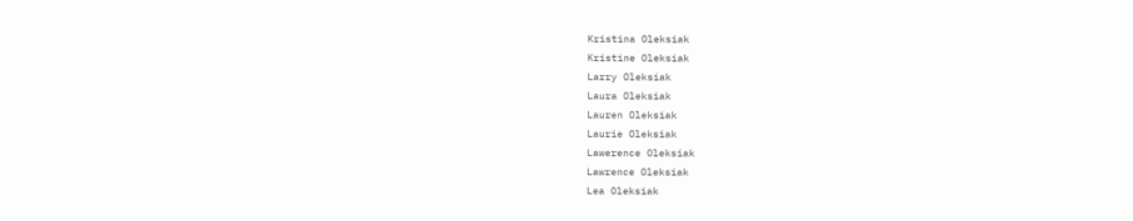Kristina Oleksiak
Kristine Oleksiak
Larry Oleksiak
Laura Oleksiak
Lauren Oleksiak
Laurie Oleksiak
Lawerence Oleksiak
Lawrence Oleksiak
Lea Oleksiak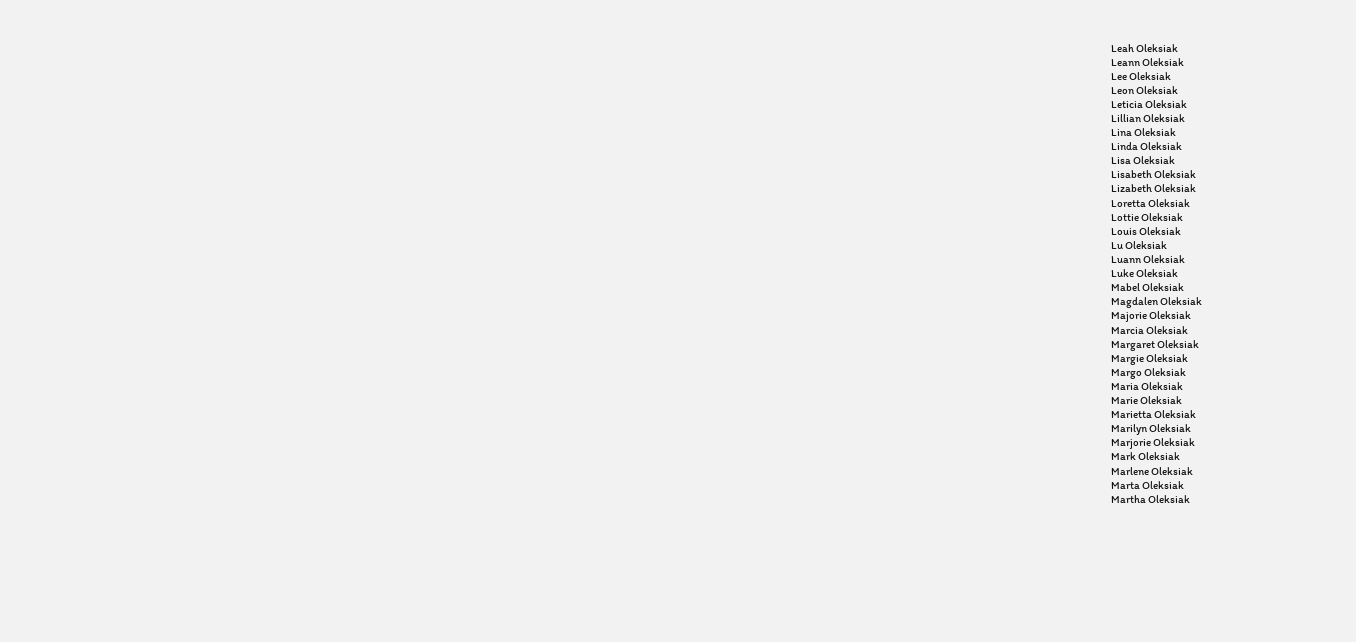Leah Oleksiak
Leann Oleksiak
Lee Oleksiak
Leon Oleksiak
Leticia Oleksiak
Lillian Oleksiak
Lina Oleksiak
Linda Oleksiak
Lisa Oleksiak
Lisabeth Oleksiak
Lizabeth Oleksiak
Loretta Oleksiak
Lottie Oleksiak
Louis Oleksiak
Lu Oleksiak
Luann Oleksiak
Luke Oleksiak
Mabel Oleksiak
Magdalen Oleksiak
Majorie Oleksiak
Marcia Oleksiak
Margaret Oleksiak
Margie Oleksiak
Margo Oleksiak
Maria Oleksiak
Marie Oleksiak
Marietta Oleksiak
Marilyn Oleksiak
Marjorie Oleksiak
Mark Oleksiak
Marlene Oleksiak
Marta Oleksiak
Martha Oleksiak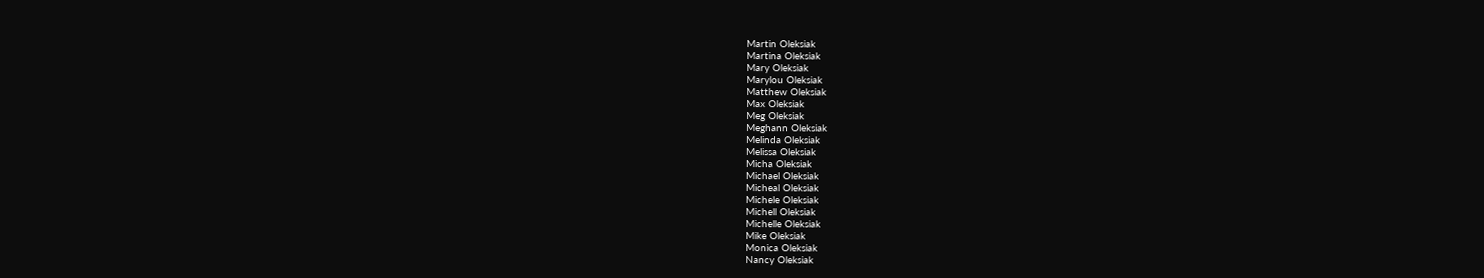Martin Oleksiak
Martina Oleksiak
Mary Oleksiak
Marylou Oleksiak
Matthew Oleksiak
Max Oleksiak
Meg Oleksiak
Meghann Oleksiak
Melinda Oleksiak
Melissa Oleksiak
Micha Oleksiak
Michael Oleksiak
Micheal Oleksiak
Michele Oleksiak
Michell Oleksiak
Michelle Oleksiak
Mike Oleksiak
Monica Oleksiak
Nancy Oleksiak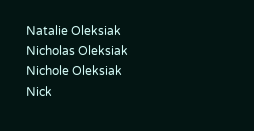Natalie Oleksiak
Nicholas Oleksiak
Nichole Oleksiak
Nick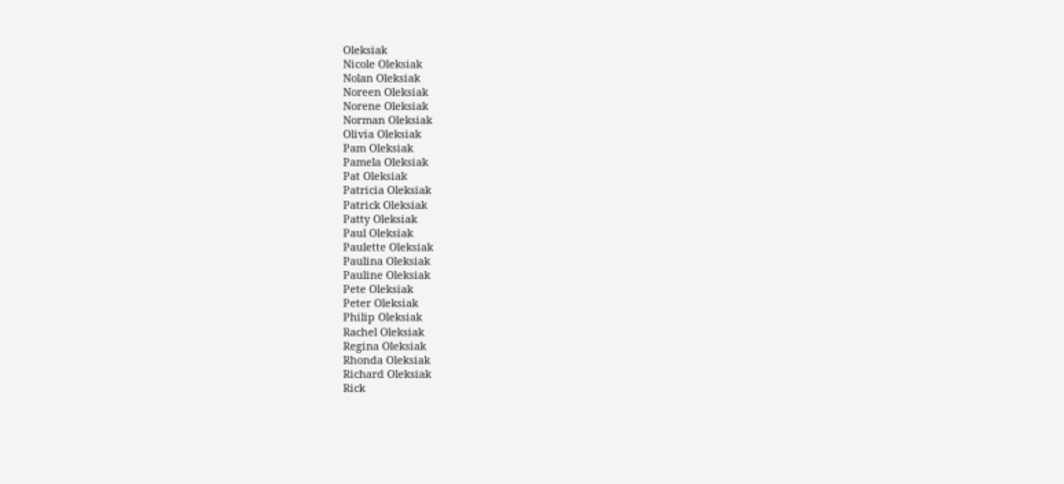Oleksiak
Nicole Oleksiak
Nolan Oleksiak
Noreen Oleksiak
Norene Oleksiak
Norman Oleksiak
Olivia Oleksiak
Pam Oleksiak
Pamela Oleksiak
Pat Oleksiak
Patricia Oleksiak
Patrick Oleksiak
Patty Oleksiak
Paul Oleksiak
Paulette Oleksiak
Paulina Oleksiak
Pauline Oleksiak
Pete Oleksiak
Peter Oleksiak
Philip Oleksiak
Rachel Oleksiak
Regina Oleksiak
Rhonda Oleksiak
Richard Oleksiak
Rick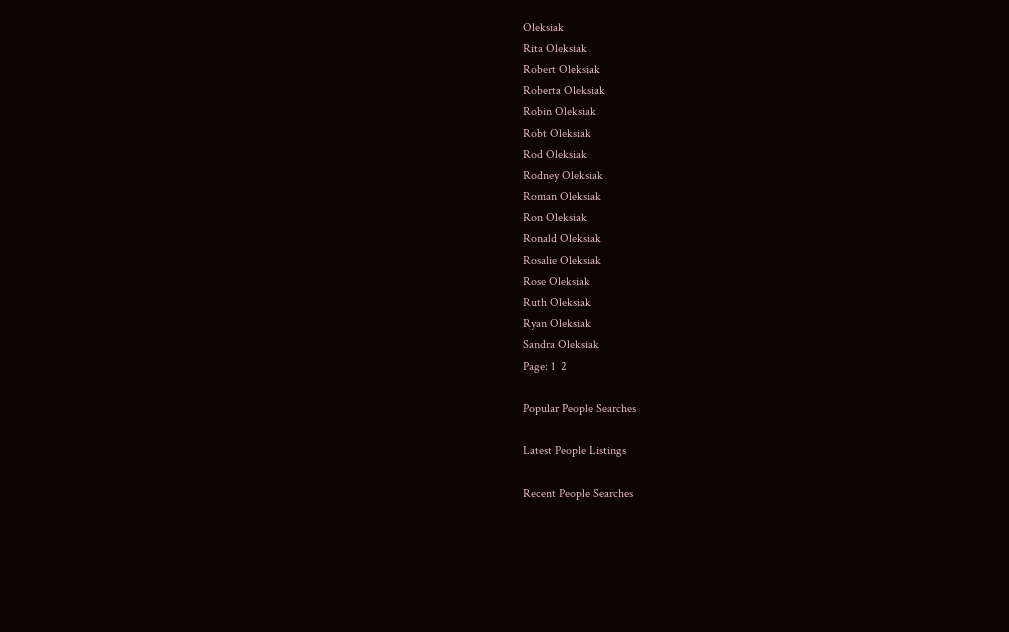Oleksiak
Rita Oleksiak
Robert Oleksiak
Roberta Oleksiak
Robin Oleksiak
Robt Oleksiak
Rod Oleksiak
Rodney Oleksiak
Roman Oleksiak
Ron Oleksiak
Ronald Oleksiak
Rosalie Oleksiak
Rose Oleksiak
Ruth Oleksiak
Ryan Oleksiak
Sandra Oleksiak
Page: 1  2

Popular People Searches

Latest People Listings

Recent People Searches